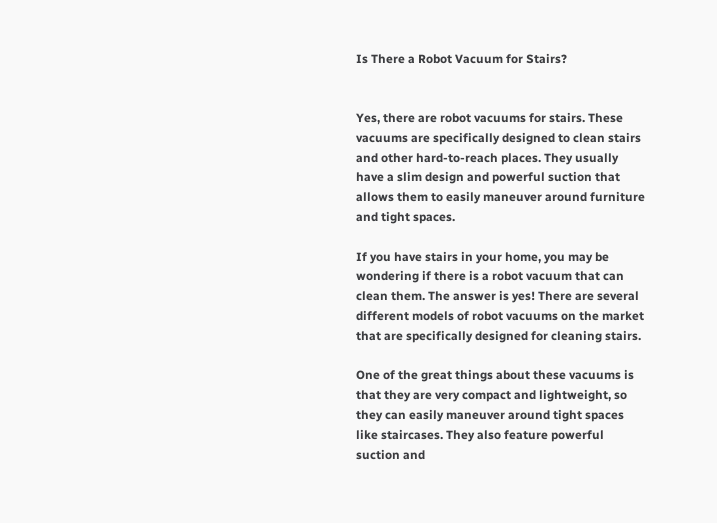Is There a Robot Vacuum for Stairs?


Yes, there are robot vacuums for stairs. These vacuums are specifically designed to clean stairs and other hard-to-reach places. They usually have a slim design and powerful suction that allows them to easily maneuver around furniture and tight spaces.

If you have stairs in your home, you may be wondering if there is a robot vacuum that can clean them. The answer is yes! There are several different models of robot vacuums on the market that are specifically designed for cleaning stairs.

One of the great things about these vacuums is that they are very compact and lightweight, so they can easily maneuver around tight spaces like staircases. They also feature powerful suction and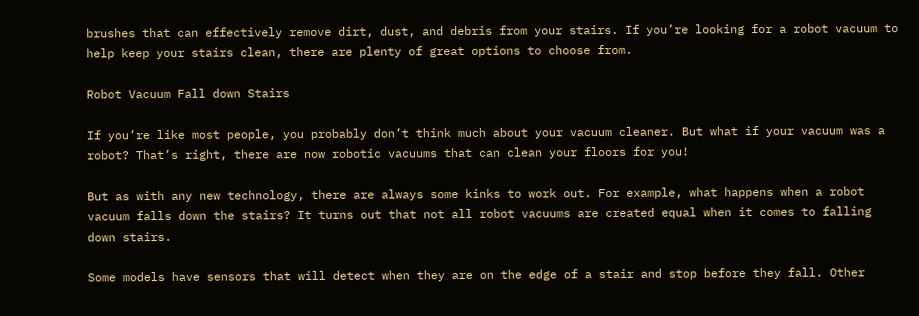brushes that can effectively remove dirt, dust, and debris from your stairs. If you’re looking for a robot vacuum to help keep your stairs clean, there are plenty of great options to choose from.

Robot Vacuum Fall down Stairs

If you’re like most people, you probably don’t think much about your vacuum cleaner. But what if your vacuum was a robot? That’s right, there are now robotic vacuums that can clean your floors for you!

But as with any new technology, there are always some kinks to work out. For example, what happens when a robot vacuum falls down the stairs? It turns out that not all robot vacuums are created equal when it comes to falling down stairs.

Some models have sensors that will detect when they are on the edge of a stair and stop before they fall. Other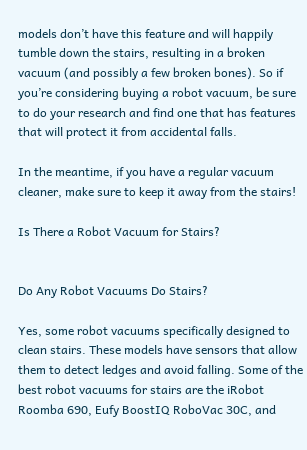models don’t have this feature and will happily tumble down the stairs, resulting in a broken vacuum (and possibly a few broken bones). So if you’re considering buying a robot vacuum, be sure to do your research and find one that has features that will protect it from accidental falls.

In the meantime, if you have a regular vacuum cleaner, make sure to keep it away from the stairs!

Is There a Robot Vacuum for Stairs?


Do Any Robot Vacuums Do Stairs?

Yes, some robot vacuums specifically designed to clean stairs. These models have sensors that allow them to detect ledges and avoid falling. Some of the best robot vacuums for stairs are the iRobot Roomba 690, Eufy BoostIQ RoboVac 30C, and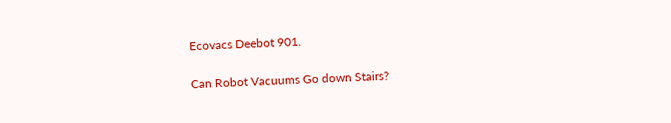Ecovacs Deebot 901.

Can Robot Vacuums Go down Stairs?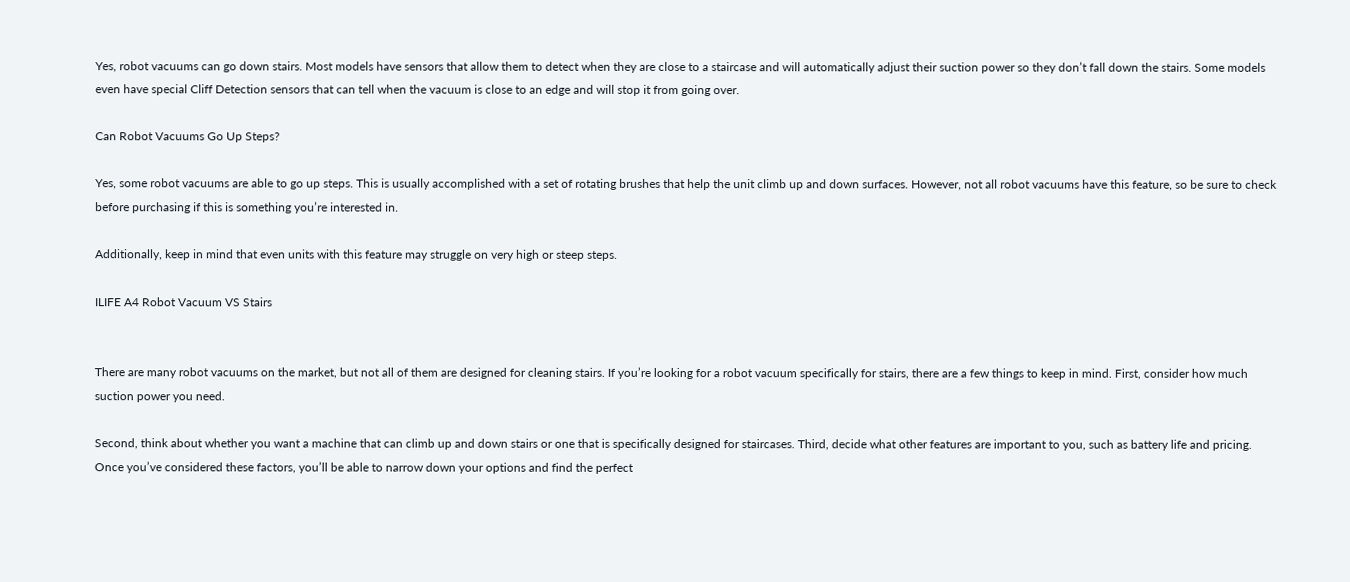Yes, robot vacuums can go down stairs. Most models have sensors that allow them to detect when they are close to a staircase and will automatically adjust their suction power so they don’t fall down the stairs. Some models even have special Cliff Detection sensors that can tell when the vacuum is close to an edge and will stop it from going over.

Can Robot Vacuums Go Up Steps?

Yes, some robot vacuums are able to go up steps. This is usually accomplished with a set of rotating brushes that help the unit climb up and down surfaces. However, not all robot vacuums have this feature, so be sure to check before purchasing if this is something you’re interested in.

Additionally, keep in mind that even units with this feature may struggle on very high or steep steps.

ILIFE A4 Robot Vacuum VS Stairs


There are many robot vacuums on the market, but not all of them are designed for cleaning stairs. If you’re looking for a robot vacuum specifically for stairs, there are a few things to keep in mind. First, consider how much suction power you need.

Second, think about whether you want a machine that can climb up and down stairs or one that is specifically designed for staircases. Third, decide what other features are important to you, such as battery life and pricing. Once you’ve considered these factors, you’ll be able to narrow down your options and find the perfect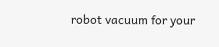robot vacuum for your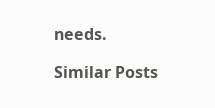needs.

Similar Posts